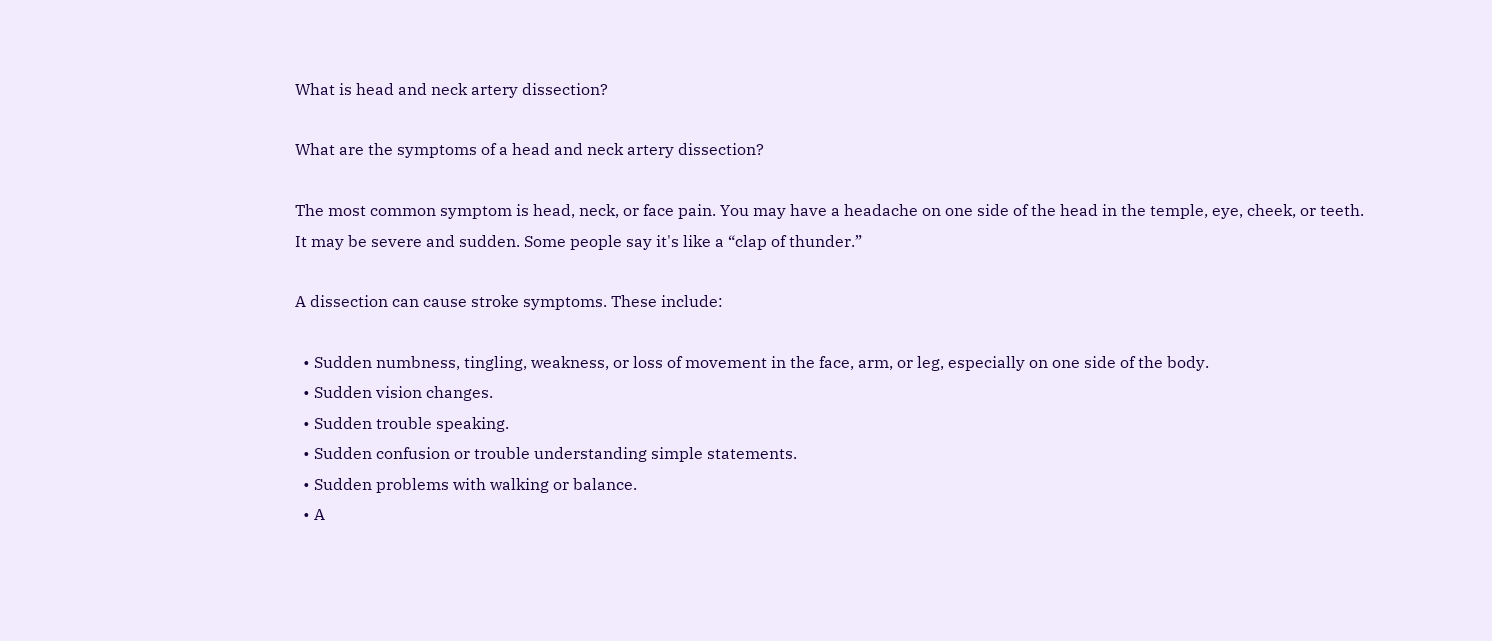What is head and neck artery dissection?

What are the symptoms of a head and neck artery dissection?

The most common symptom is head, neck, or face pain. You may have a headache on one side of the head in the temple, eye, cheek, or teeth. It may be severe and sudden. Some people say it's like a “clap of thunder.”

A dissection can cause stroke symptoms. These include:

  • Sudden numbness, tingling, weakness, or loss of movement in the face, arm, or leg, especially on one side of the body.
  • Sudden vision changes.
  • Sudden trouble speaking.
  • Sudden confusion or trouble understanding simple statements.
  • Sudden problems with walking or balance.
  • A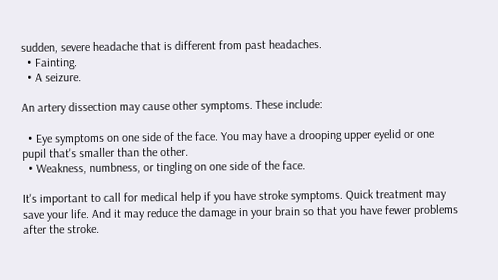sudden, severe headache that is different from past headaches.
  • Fainting.
  • A seizure.

An artery dissection may cause other symptoms. These include:

  • Eye symptoms on one side of the face. You may have a drooping upper eyelid or one pupil that's smaller than the other.
  • Weakness, numbness, or tingling on one side of the face.

It's important to call for medical help if you have stroke symptoms. Quick treatment may save your life. And it may reduce the damage in your brain so that you have fewer problems after the stroke.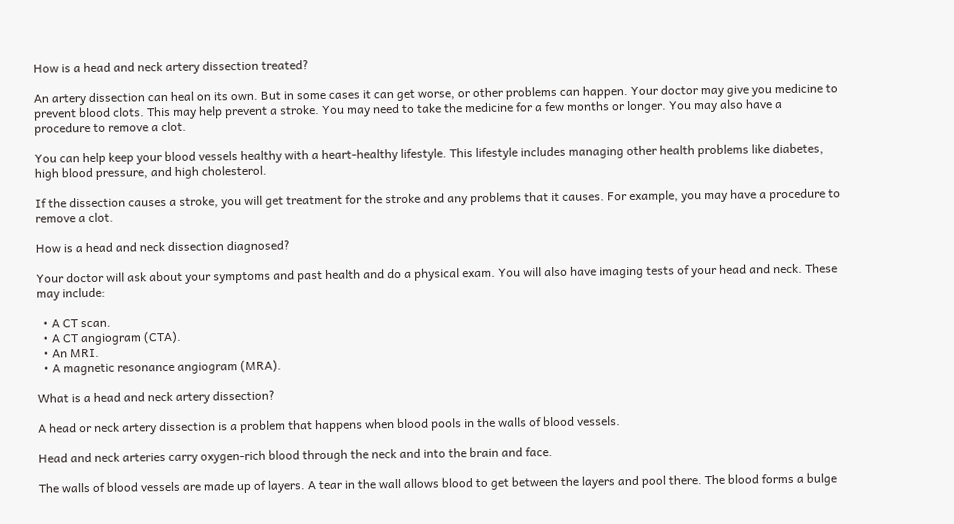How is a head and neck artery dissection treated?

An artery dissection can heal on its own. But in some cases it can get worse, or other problems can happen. Your doctor may give you medicine to prevent blood clots. This may help prevent a stroke. You may need to take the medicine for a few months or longer. You may also have a procedure to remove a clot.

You can help keep your blood vessels healthy with a heart-healthy lifestyle. This lifestyle includes managing other health problems like diabetes, high blood pressure, and high cholesterol.

If the dissection causes a stroke, you will get treatment for the stroke and any problems that it causes. For example, you may have a procedure to remove a clot.

How is a head and neck dissection diagnosed?

Your doctor will ask about your symptoms and past health and do a physical exam. You will also have imaging tests of your head and neck. These may include:

  • A CT scan.
  • A CT angiogram (CTA).
  • An MRI.
  • A magnetic resonance angiogram (MRA).

What is a head and neck artery dissection?

A head or neck artery dissection is a problem that happens when blood pools in the walls of blood vessels.

Head and neck arteries carry oxygen-rich blood through the neck and into the brain and face.

The walls of blood vessels are made up of layers. A tear in the wall allows blood to get between the layers and pool there. The blood forms a bulge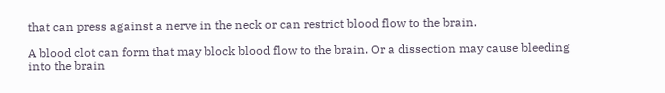that can press against a nerve in the neck or can restrict blood flow to the brain.

A blood clot can form that may block blood flow to the brain. Or a dissection may cause bleeding into the brain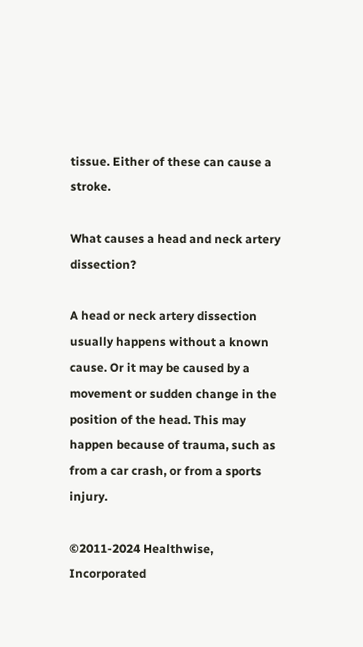tissue. Either of these can cause a stroke.

What causes a head and neck artery dissection?

A head or neck artery dissection usually happens without a known cause. Or it may be caused by a movement or sudden change in the position of the head. This may happen because of trauma, such as from a car crash, or from a sports injury.

©2011-2024 Healthwise, Incorporated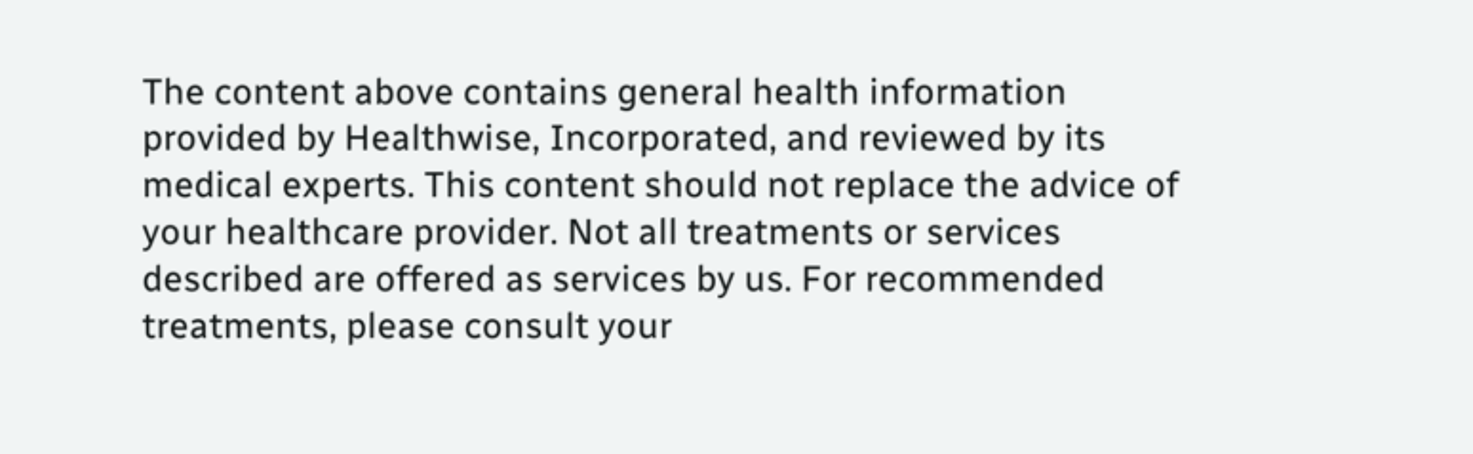The content above contains general health information provided by Healthwise, Incorporated, and reviewed by its medical experts. This content should not replace the advice of your healthcare provider. Not all treatments or services described are offered as services by us. For recommended treatments, please consult your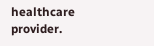healthcare provider.